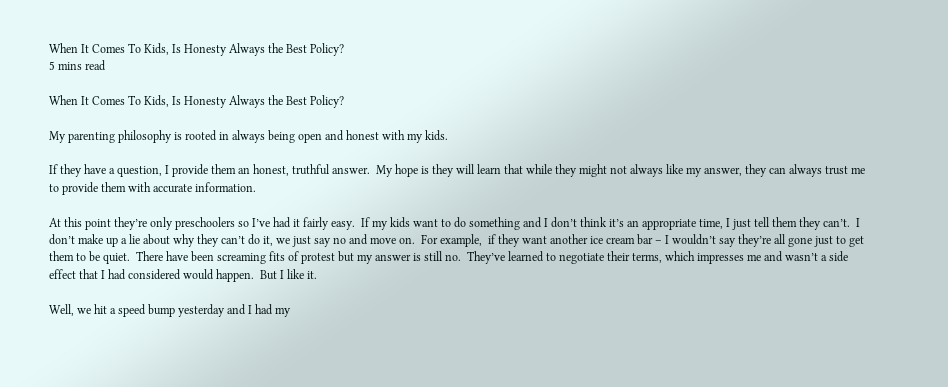When It Comes To Kids, Is Honesty Always the Best Policy?
5 mins read

When It Comes To Kids, Is Honesty Always the Best Policy?

My parenting philosophy is rooted in always being open and honest with my kids.

If they have a question, I provide them an honest, truthful answer.  My hope is they will learn that while they might not always like my answer, they can always trust me to provide them with accurate information.

At this point they’re only preschoolers so I’ve had it fairly easy.  If my kids want to do something and I don’t think it’s an appropriate time, I just tell them they can’t.  I don’t make up a lie about why they can’t do it, we just say no and move on.  For example,  if they want another ice cream bar – I wouldn’t say they’re all gone just to get them to be quiet.  There have been screaming fits of protest but my answer is still no.  They’ve learned to negotiate their terms, which impresses me and wasn’t a side effect that I had considered would happen.  But I like it.

Well, we hit a speed bump yesterday and I had my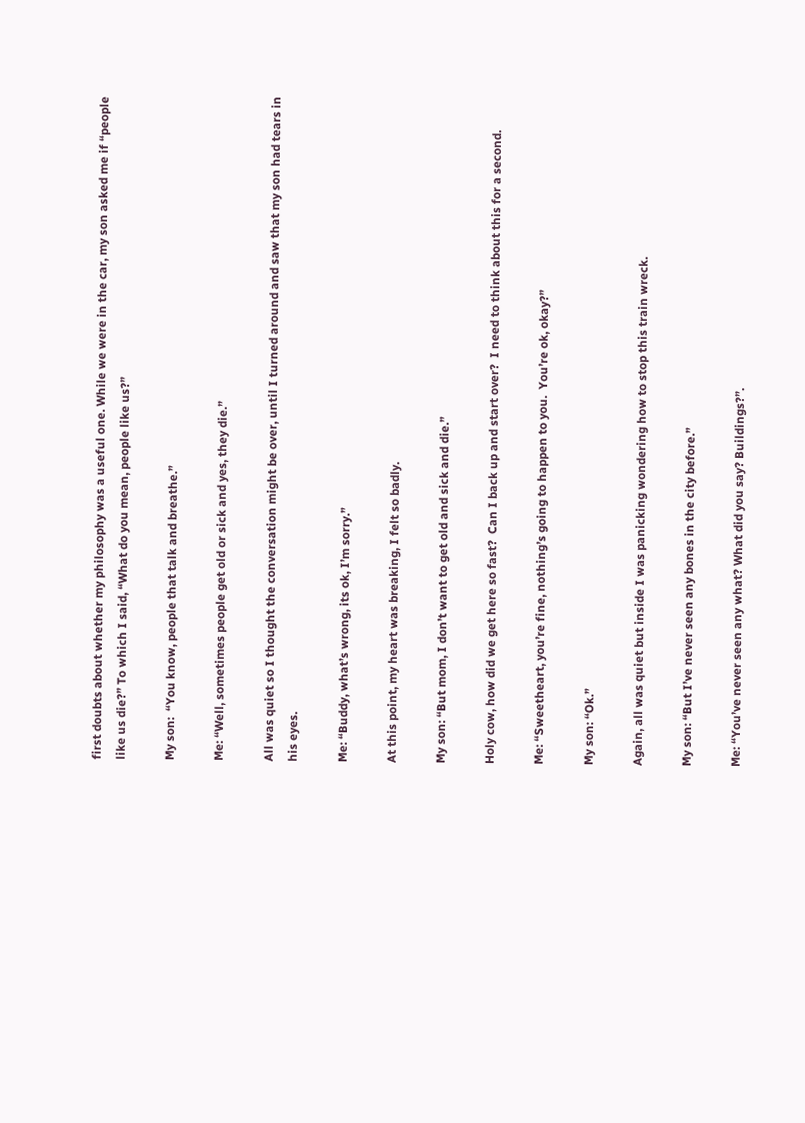first doubts about whether my philosophy was a useful one. While we were in the car, my son asked me if “people like us die?” To which I said, “What do you mean, people like us?”

My son:  “You know, people that talk and breathe.”

Me: “Well, sometimes people get old or sick and yes, they die.”

All was quiet so I thought the conversation might be over, until I turned around and saw that my son had tears in his eyes.

Me: “Buddy, what’s wrong, its ok, I’m sorry.”

At this point, my heart was breaking, I felt so badly.

My son: “But mom, I don’t want to get old and sick and die.”

Holy cow, how did we get here so fast?  Can I back up and start over?  I need to think about this for a second.

Me: “Sweetheart, you’re fine, nothing’s going to happen to you.  You’re ok, okay?”

My son: “Ok.”

Again, all was quiet but inside I was panicking wondering how to stop this train wreck.

My son: “But I’ve never seen any bones in the city before.”

Me: “You’ve never seen any what? What did you say? Buildings?”.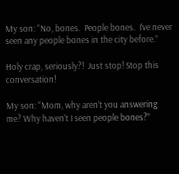My son: “No, bones.  People bones.  I’ve never seen any people bones in the city before.”

Holy crap, seriously?!  Just stop! Stop this conversation!

My son: “Mom, why aren’t you answering me? Why haven’t I seen people bones?”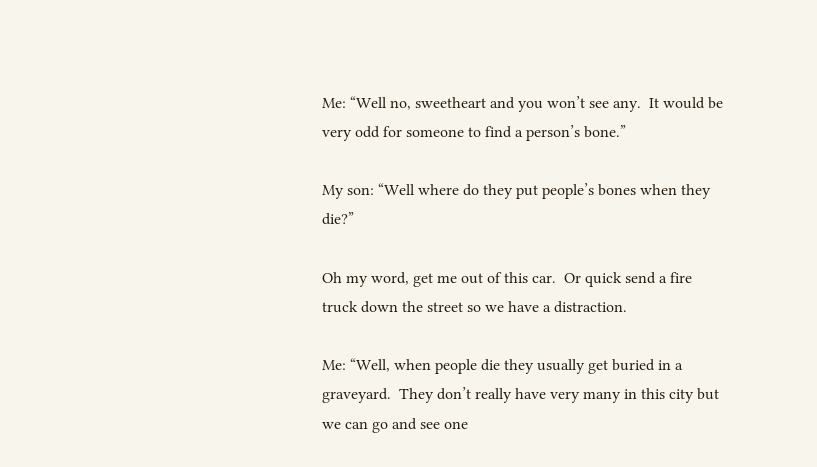Me: “Well no, sweetheart and you won’t see any.  It would be very odd for someone to find a person’s bone.”

My son: “Well where do they put people’s bones when they die?”

Oh my word, get me out of this car.  Or quick send a fire truck down the street so we have a distraction.

Me: “Well, when people die they usually get buried in a graveyard.  They don’t really have very many in this city but we can go and see one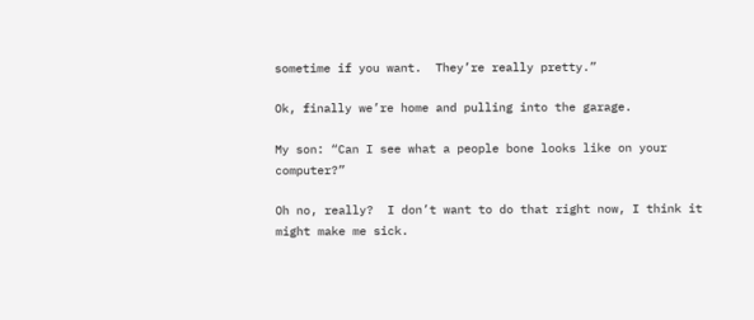sometime if you want.  They’re really pretty.”

Ok, finally we’re home and pulling into the garage.

My son: “Can I see what a people bone looks like on your computer?”

Oh no, really?  I don’t want to do that right now, I think it might make me sick.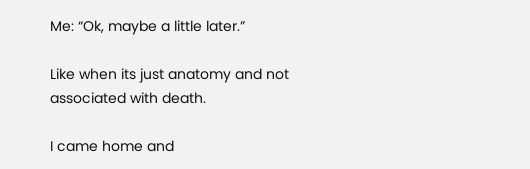Me: “Ok, maybe a little later.”

Like when its just anatomy and not associated with death.

I came home and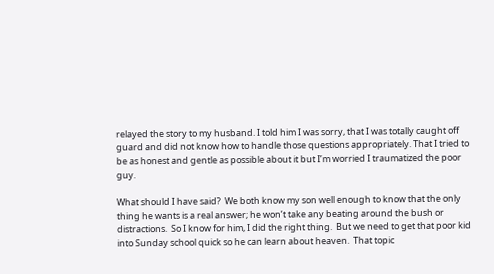relayed the story to my husband. I told him I was sorry, that I was totally caught off guard and did not know how to handle those questions appropriately. That I tried to be as honest and gentle as possible about it but I’m worried I traumatized the poor guy.

What should I have said?  We both know my son well enough to know that the only thing he wants is a real answer; he won’t take any beating around the bush or distractions.  So I know for him, I did the right thing.  But we need to get that poor kid into Sunday school quick so he can learn about heaven.  That topic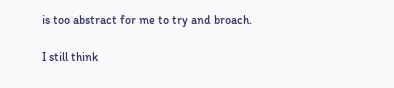is too abstract for me to try and broach.

I still think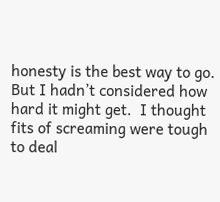honesty is the best way to go.  But I hadn’t considered how hard it might get.  I thought fits of screaming were tough to deal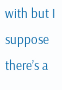with but I suppose there’s a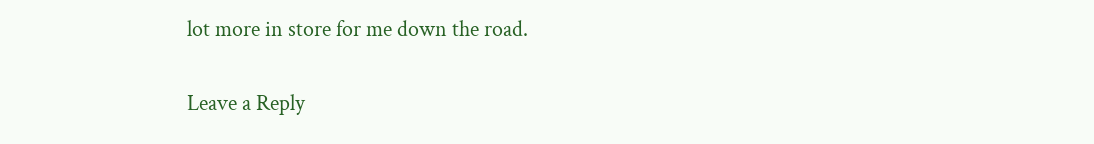lot more in store for me down the road.

Leave a Reply